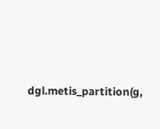dgl.metis_partition(g,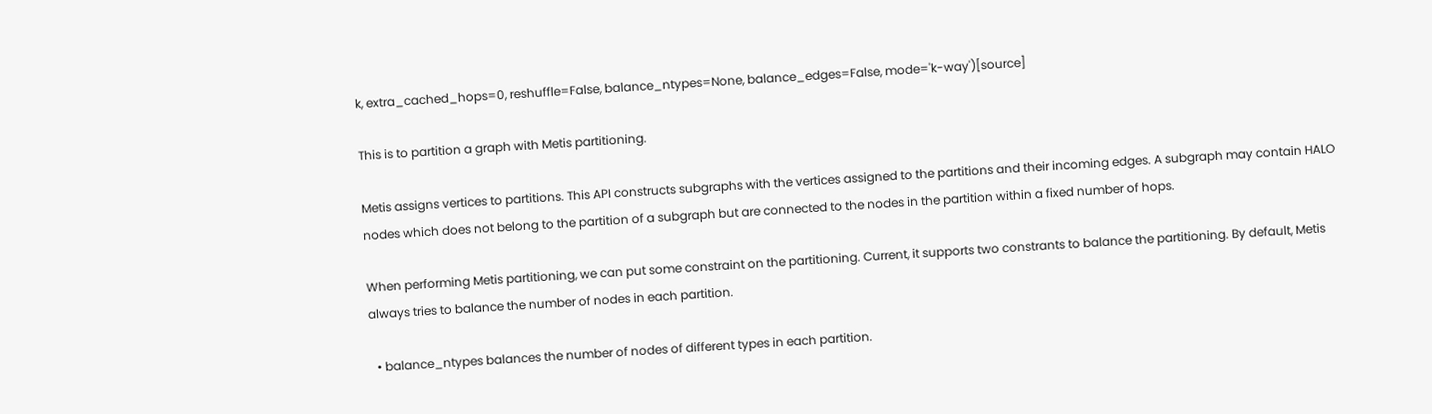k, extra_cached_hops=0, reshuffle=False, balance_ntypes=None, balance_edges=False, mode='k-way')[source]

This is to partition a graph with Metis partitioning.

Metis assigns vertices to partitions. This API constructs subgraphs with the vertices assigned to the partitions and their incoming edges. A subgraph may contain HALO nodes which does not belong to the partition of a subgraph but are connected to the nodes in the partition within a fixed number of hops.

When performing Metis partitioning, we can put some constraint on the partitioning. Current, it supports two constrants to balance the partitioning. By default, Metis always tries to balance the number of nodes in each partition.

  • balance_ntypes balances the number of nodes of different types in each partition.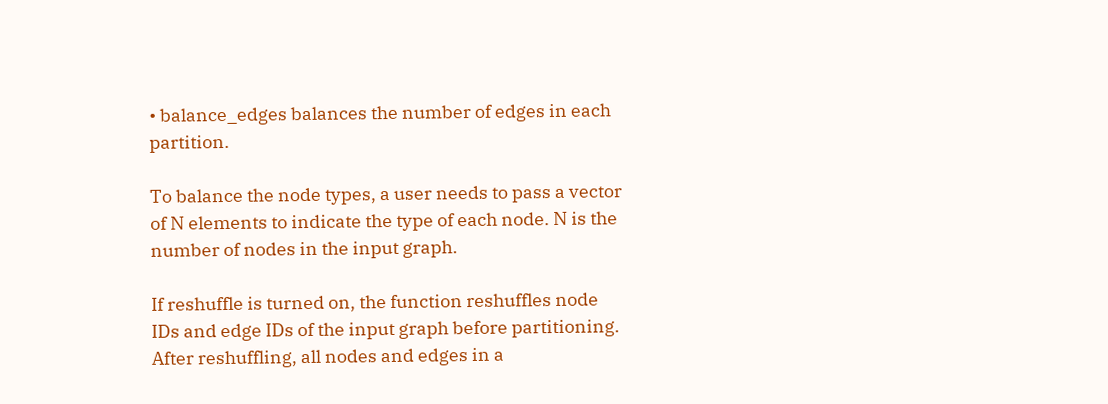• balance_edges balances the number of edges in each partition.

To balance the node types, a user needs to pass a vector of N elements to indicate the type of each node. N is the number of nodes in the input graph.

If reshuffle is turned on, the function reshuffles node IDs and edge IDs of the input graph before partitioning. After reshuffling, all nodes and edges in a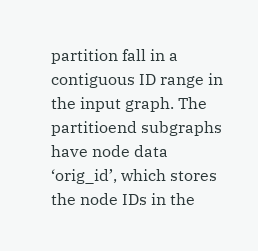partition fall in a contiguous ID range in the input graph. The partitioend subgraphs have node data ‘orig_id’, which stores the node IDs in the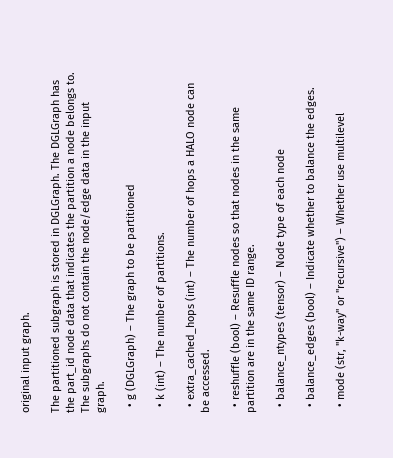original input graph.

The partitioned subgraph is stored in DGLGraph. The DGLGraph has the part_id node data that indicates the partition a node belongs to. The subgraphs do not contain the node/edge data in the input graph.

  • g (DGLGraph) – The graph to be partitioned

  • k (int) – The number of partitions.

  • extra_cached_hops (int) – The number of hops a HALO node can be accessed.

  • reshuffle (bool) – Resuffle nodes so that nodes in the same partition are in the same ID range.

  • balance_ntypes (tensor) – Node type of each node

  • balance_edges (bool) – Indicate whether to balance the edges.

  • mode (str, "k-way" or "recursive") – Whether use multilevel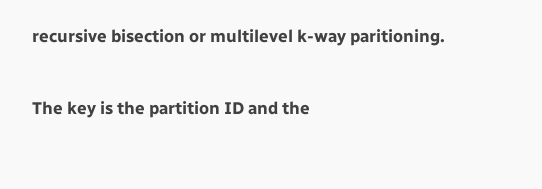recursive bisection or multilevel k-way paritioning.


The key is the partition ID and the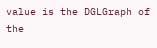value is the DGLGraph of the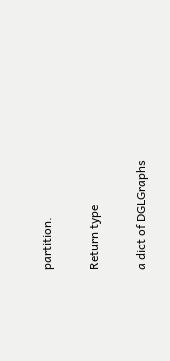partition.

Return type

a dict of DGLGraphs